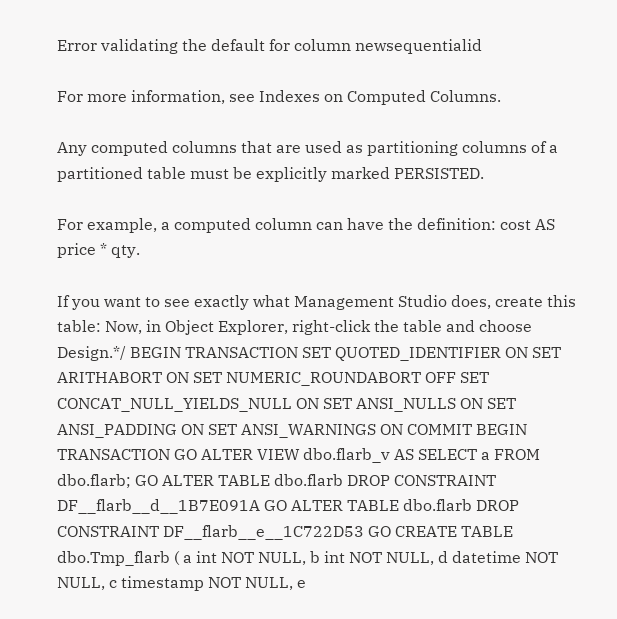Error validating the default for column newsequentialid

For more information, see Indexes on Computed Columns.

Any computed columns that are used as partitioning columns of a partitioned table must be explicitly marked PERSISTED.

For example, a computed column can have the definition: cost AS price * qty.

If you want to see exactly what Management Studio does, create this table: Now, in Object Explorer, right-click the table and choose Design.*/ BEGIN TRANSACTION SET QUOTED_IDENTIFIER ON SET ARITHABORT ON SET NUMERIC_ROUNDABORT OFF SET CONCAT_NULL_YIELDS_NULL ON SET ANSI_NULLS ON SET ANSI_PADDING ON SET ANSI_WARNINGS ON COMMIT BEGIN TRANSACTION GO ALTER VIEW dbo.flarb_v AS SELECT a FROM dbo.flarb; GO ALTER TABLE dbo.flarb DROP CONSTRAINT DF__flarb__d__1B7E091A GO ALTER TABLE dbo.flarb DROP CONSTRAINT DF__flarb__e__1C722D53 GO CREATE TABLE dbo.Tmp_flarb ( a int NOT NULL, b int NOT NULL, d datetime NOT NULL, c timestamp NOT NULL, e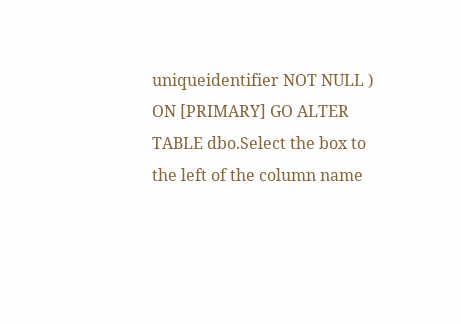uniqueidentifier NOT NULL ) ON [PRIMARY] GO ALTER TABLE dbo.Select the box to the left of the column name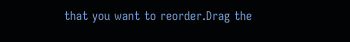that you want to reorder.Drag the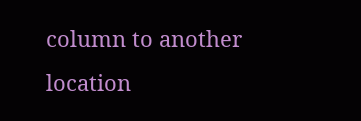column to another location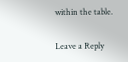within the table.

Leave a Reply